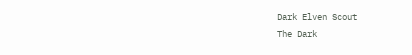Dark Elven Scout
The Dark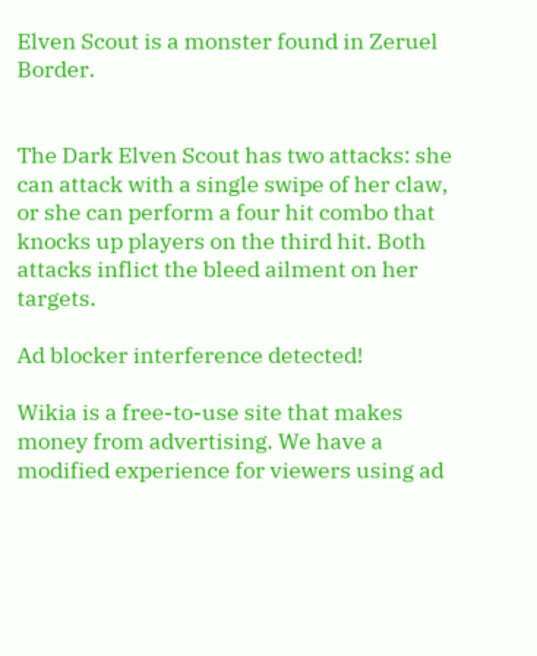Elven Scout is a monster found in Zeruel Border.


The Dark Elven Scout has two attacks: she can attack with a single swipe of her claw, or she can perform a four hit combo that knocks up players on the third hit. Both attacks inflict the bleed ailment on her targets.

Ad blocker interference detected!

Wikia is a free-to-use site that makes money from advertising. We have a modified experience for viewers using ad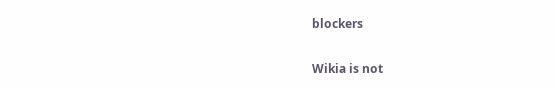blockers

Wikia is not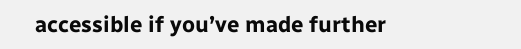accessible if you’ve made further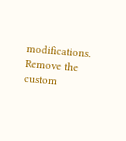modifications. Remove the custom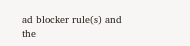ad blocker rule(s) and the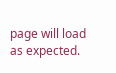page will load as expected.